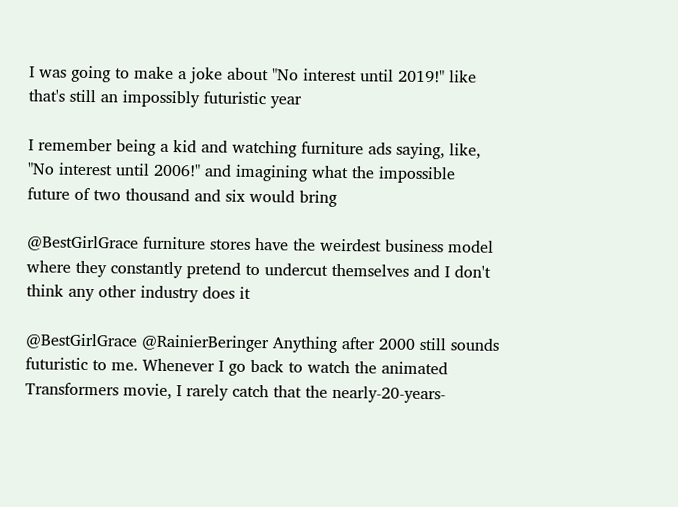I was going to make a joke about "No interest until 2019!" like that's still an impossibly futuristic year

I remember being a kid and watching furniture ads saying, like, "No interest until 2006!" and imagining what the impossible future of two thousand and six would bring

@BestGirlGrace furniture stores have the weirdest business model where they constantly pretend to undercut themselves and I don't think any other industry does it

@BestGirlGrace @RainierBeringer Anything after 2000 still sounds futuristic to me. Whenever I go back to watch the animated Transformers movie, I rarely catch that the nearly-20-years-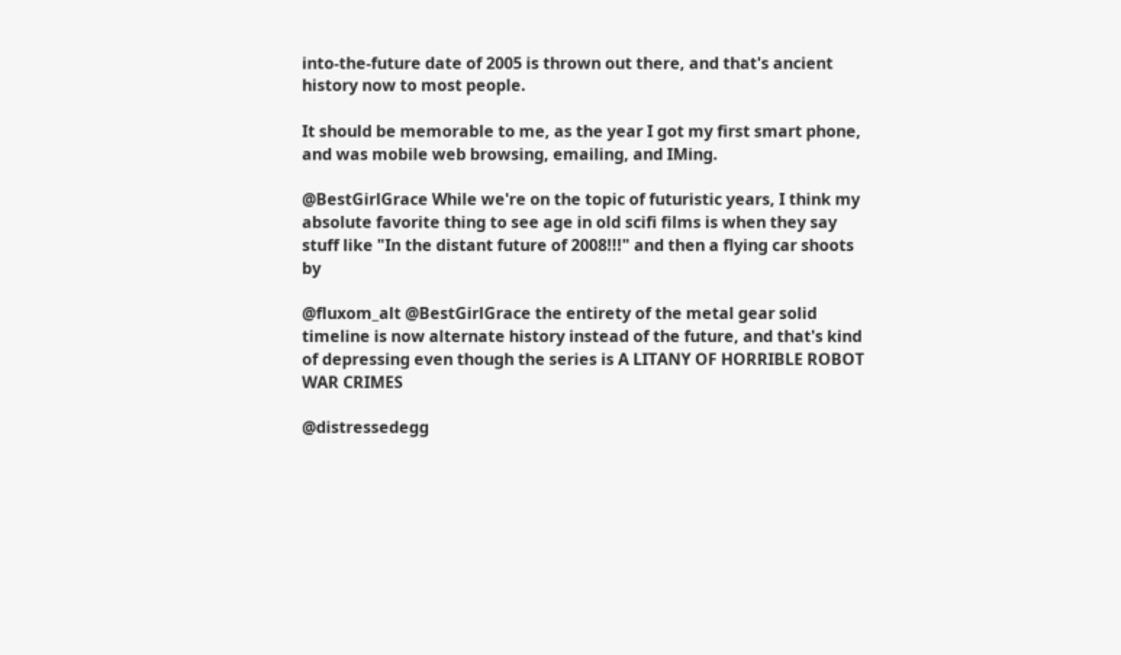into-the-future date of 2005 is thrown out there, and that's ancient history now to most people.

It should be memorable to me, as the year I got my first smart phone, and was mobile web browsing, emailing, and IMing.

@BestGirlGrace While we're on the topic of futuristic years, I think my absolute favorite thing to see age in old scifi films is when they say stuff like "In the distant future of 2008!!!" and then a flying car shoots by

@fluxom_alt @BestGirlGrace the entirety of the metal gear solid timeline is now alternate history instead of the future, and that's kind of depressing even though the series is A LITANY OF HORRIBLE ROBOT WAR CRIMES

@distressedegg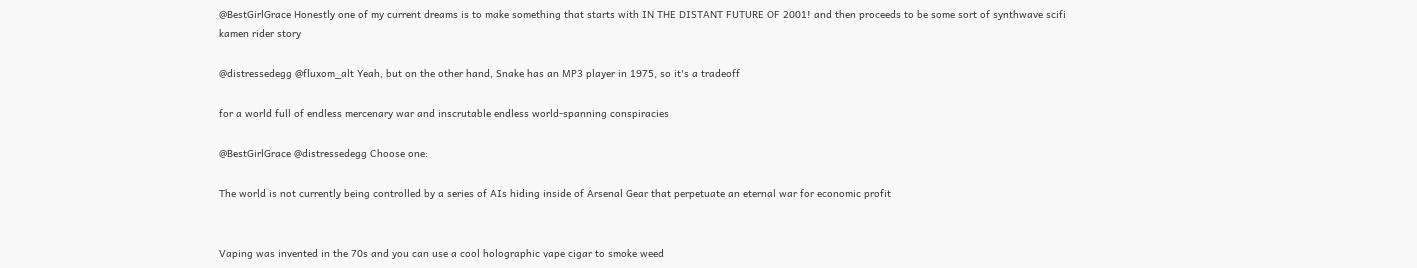@BestGirlGrace Honestly one of my current dreams is to make something that starts with IN THE DISTANT FUTURE OF 2001! and then proceeds to be some sort of synthwave scifi kamen rider story

@distressedegg @fluxom_alt Yeah, but on the other hand, Snake has an MP3 player in 1975, so it's a tradeoff

for a world full of endless mercenary war and inscrutable endless world-spanning conspiracies

@BestGirlGrace @distressedegg Choose one:

The world is not currently being controlled by a series of AIs hiding inside of Arsenal Gear that perpetuate an eternal war for economic profit


Vaping was invented in the 70s and you can use a cool holographic vape cigar to smoke weed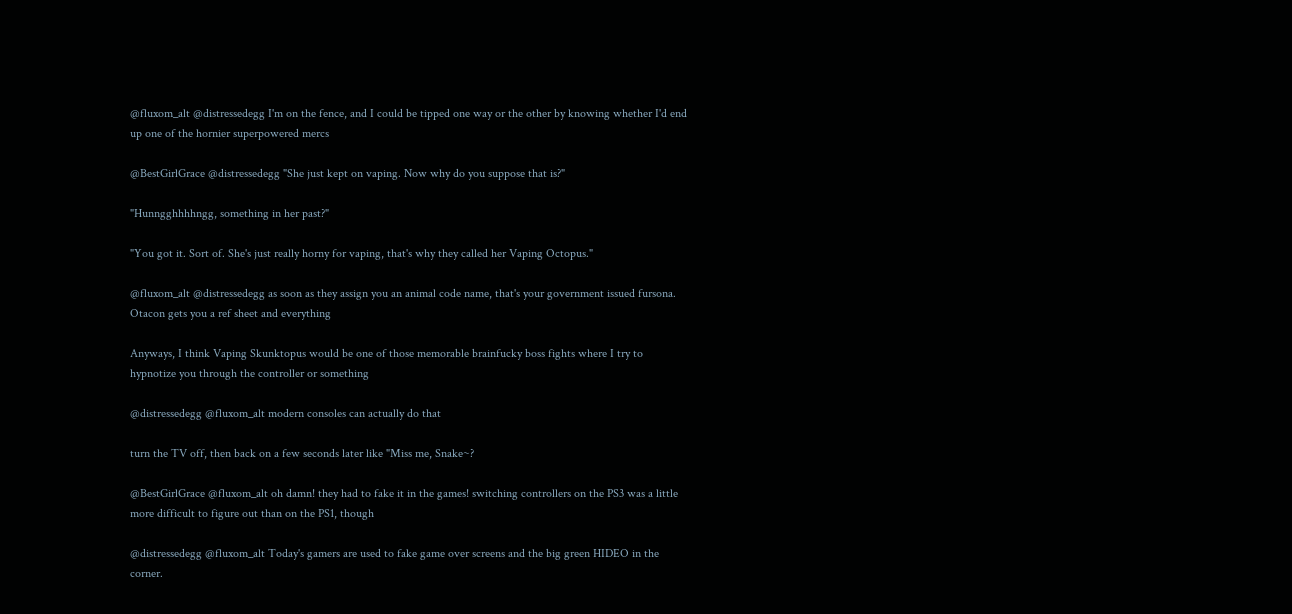@fluxom_alt @distressedegg I'm on the fence, and I could be tipped one way or the other by knowing whether I'd end up one of the hornier superpowered mercs

@BestGirlGrace @distressedegg "She just kept on vaping. Now why do you suppose that is?"

"Hunngghhhhngg, something in her past?"

"You got it. Sort of. She's just really horny for vaping, that's why they called her Vaping Octopus."

@fluxom_alt @distressedegg as soon as they assign you an animal code name, that's your government issued fursona. Otacon gets you a ref sheet and everything

Anyways, I think Vaping Skunktopus would be one of those memorable brainfucky boss fights where I try to hypnotize you through the controller or something

@distressedegg @fluxom_alt modern consoles can actually do that

turn the TV off, then back on a few seconds later like "Miss me, Snake~?

@BestGirlGrace @fluxom_alt oh damn! they had to fake it in the games! switching controllers on the PS3 was a little more difficult to figure out than on the PS1, though

@distressedegg @fluxom_alt Today's gamers are used to fake game over screens and the big green HIDEO in the corner.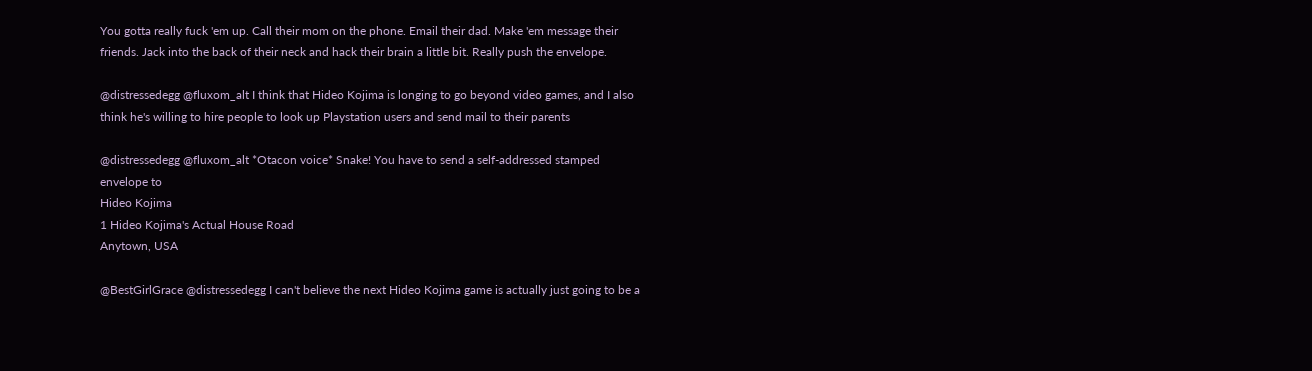You gotta really fuck 'em up. Call their mom on the phone. Email their dad. Make 'em message their friends. Jack into the back of their neck and hack their brain a little bit. Really push the envelope.

@distressedegg @fluxom_alt I think that Hideo Kojima is longing to go beyond video games, and I also think he's willing to hire people to look up Playstation users and send mail to their parents

@distressedegg @fluxom_alt *Otacon voice* Snake! You have to send a self-addressed stamped envelope to
Hideo Kojima
1 Hideo Kojima's Actual House Road
Anytown, USA

@BestGirlGrace @distressedegg I can't believe the next Hideo Kojima game is actually just going to be a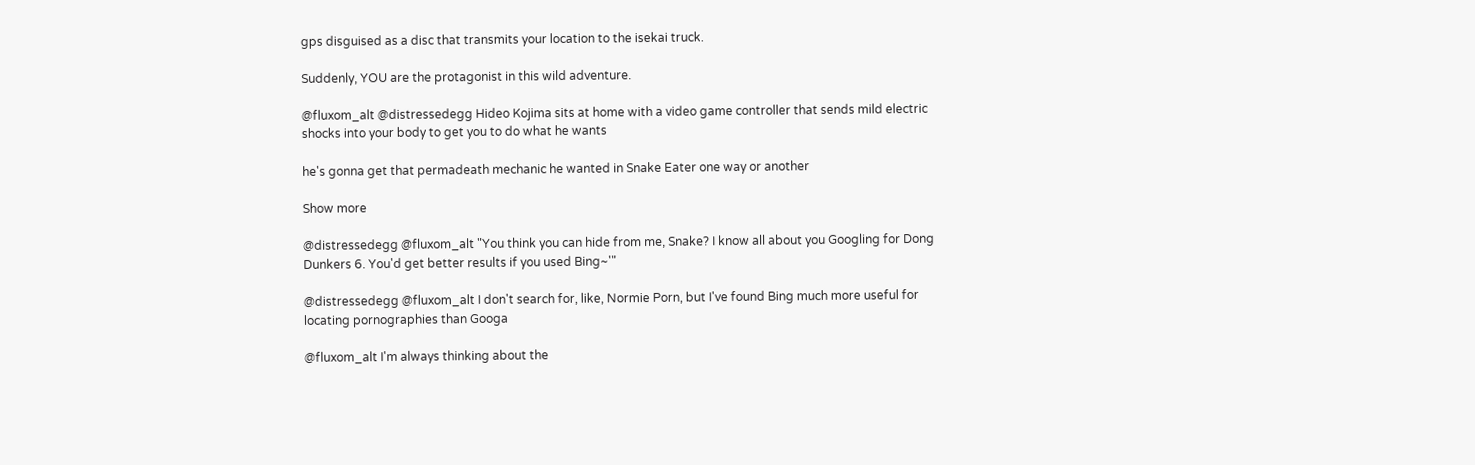gps disguised as a disc that transmits your location to the isekai truck.

Suddenly, YOU are the protagonist in this wild adventure.

@fluxom_alt @distressedegg Hideo Kojima sits at home with a video game controller that sends mild electric shocks into your body to get you to do what he wants

he's gonna get that permadeath mechanic he wanted in Snake Eater one way or another

Show more

@distressedegg @fluxom_alt "You think you can hide from me, Snake? I know all about you Googling for Dong Dunkers 6. You'd get better results if you used Bing~'"

@distressedegg @fluxom_alt I don't search for, like, Normie Porn, but I've found Bing much more useful for locating pornographies than Googa

@fluxom_alt I'm always thinking about the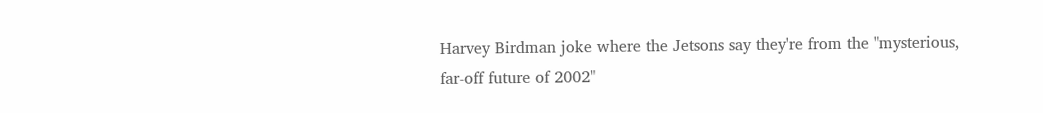Harvey Birdman joke where the Jetsons say they're from the "mysterious, far-off future of 2002"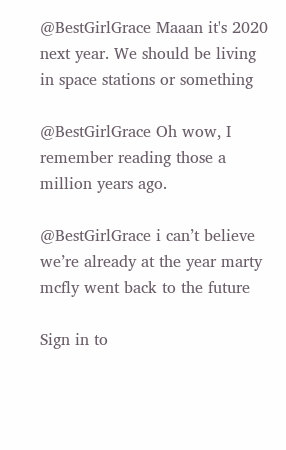@BestGirlGrace Maaan it's 2020 next year. We should be living in space stations or something

@BestGirlGrace Oh wow, I remember reading those a million years ago.

@BestGirlGrace i can’t believe we’re already at the year marty mcfly went back to the future

Sign in to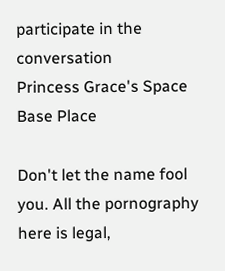participate in the conversation
Princess Grace's Space Base Place

Don't let the name fool you. All the pornography here is legal,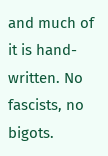and much of it is hand-written. No fascists, no bigots.